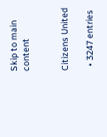Skip to main content


Citizens United

  • 3247 entries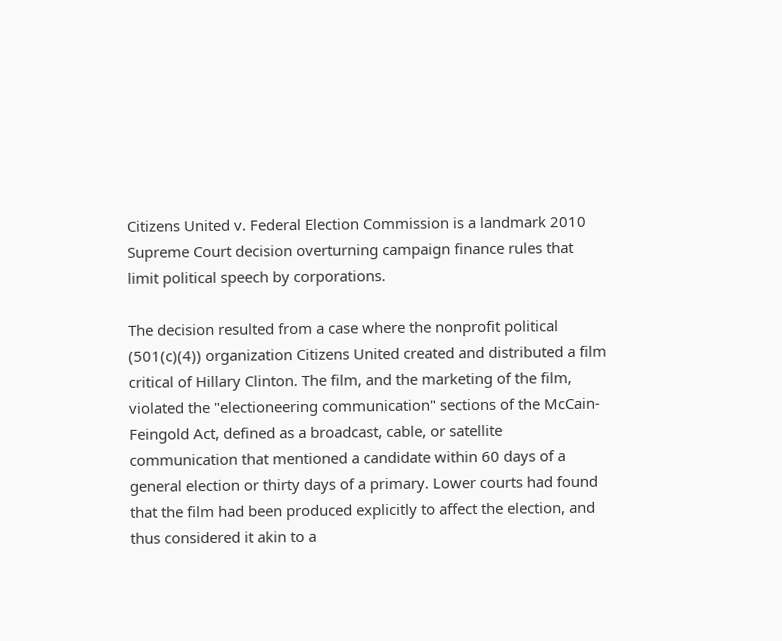Citizens United v. Federal Election Commission is a landmark 2010 Supreme Court decision overturning campaign finance rules that limit political speech by corporations.

The decision resulted from a case where the nonprofit political (501(c)(4)) organization Citizens United created and distributed a film critical of Hillary Clinton. The film, and the marketing of the film, violated the "electioneering communication" sections of the McCain-Feingold Act, defined as a broadcast, cable, or satellite communication that mentioned a candidate within 60 days of a general election or thirty days of a primary. Lower courts had found that the film had been produced explicitly to affect the election, and thus considered it akin to a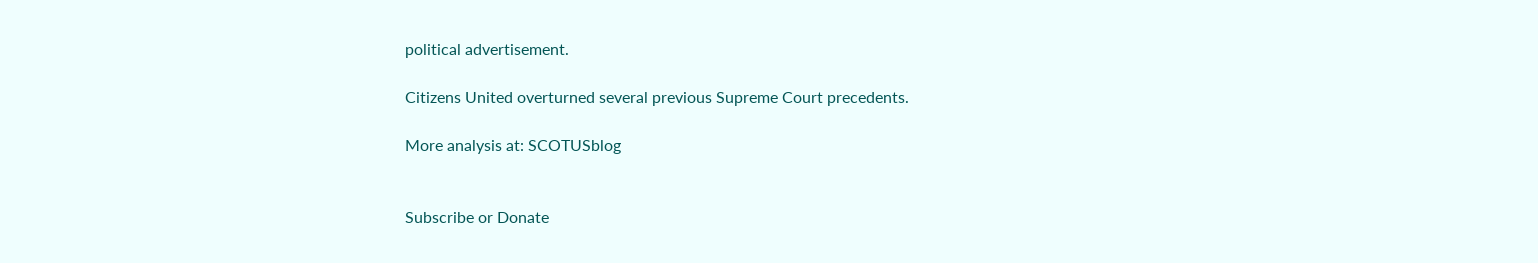political advertisement.

Citizens United overturned several previous Supreme Court precedents.

More analysis at: SCOTUSblog


Subscribe or Donate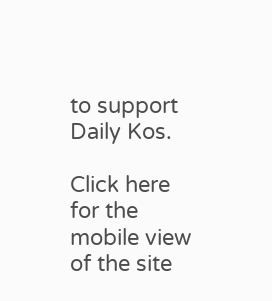to support Daily Kos.

Click here for the mobile view of the site